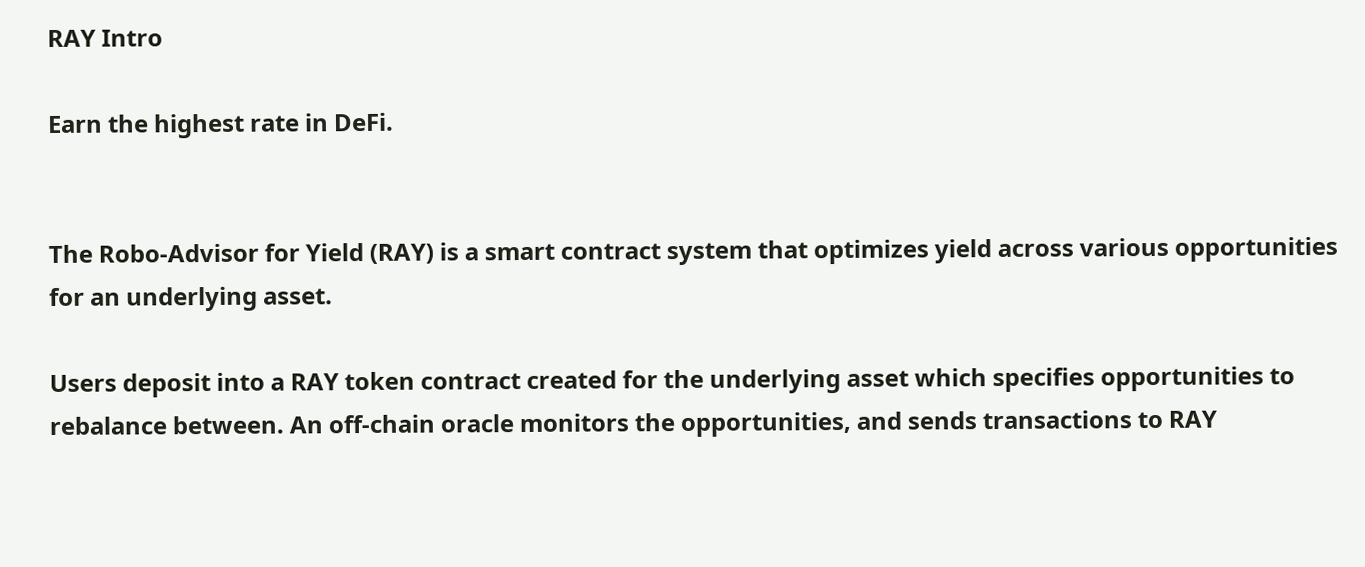RAY Intro

Earn the highest rate in DeFi.


The Robo-Advisor for Yield (RAY) is a smart contract system that optimizes yield across various opportunities for an underlying asset.

Users deposit into a RAY token contract created for the underlying asset which specifies opportunities to rebalance between. An off-chain oracle monitors the opportunities, and sends transactions to RAY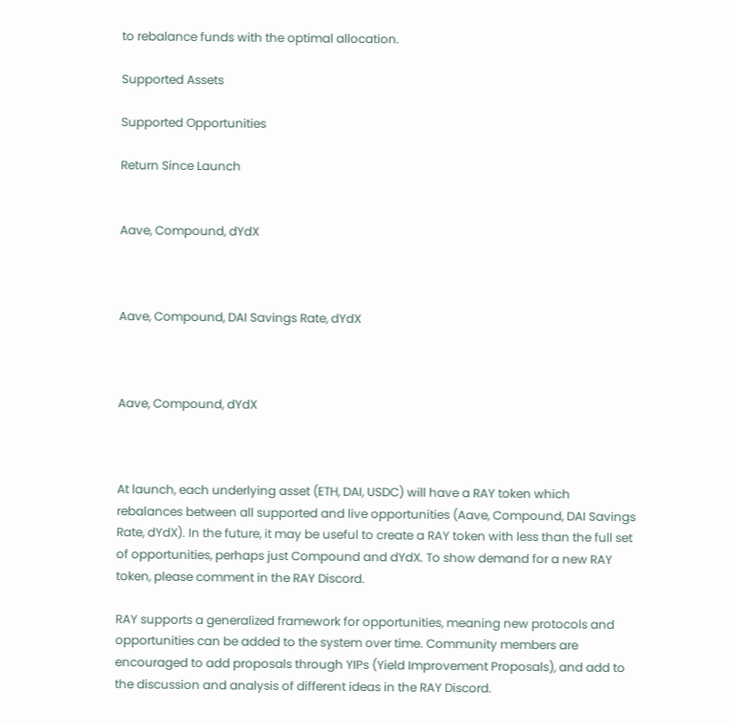to rebalance funds with the optimal allocation.

Supported Assets

Supported Opportunities

Return Since Launch


Aave, Compound, dYdX



Aave, Compound, DAI Savings Rate, dYdX



Aave, Compound, dYdX



At launch, each underlying asset (ETH, DAI, USDC) will have a RAY token which rebalances between all supported and live opportunities (Aave, Compound, DAI Savings Rate, dYdX). In the future, it may be useful to create a RAY token with less than the full set of opportunities, perhaps just Compound and dYdX. To show demand for a new RAY token, please comment in the RAY Discord.

RAY supports a generalized framework for opportunities, meaning new protocols and opportunities can be added to the system over time. Community members are encouraged to add proposals through YIPs (Yield Improvement Proposals), and add to the discussion and analysis of different ideas in the RAY Discord.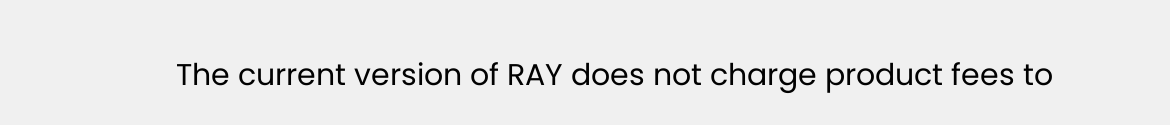The current version of RAY does not charge product fees to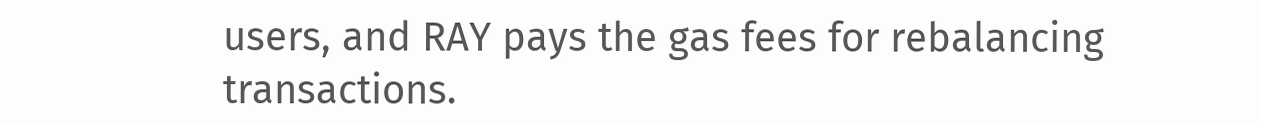users, and RAY pays the gas fees for rebalancing transactions.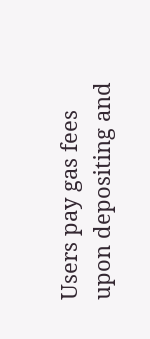Users pay gas fees upon depositing and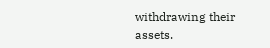withdrawing their assets.